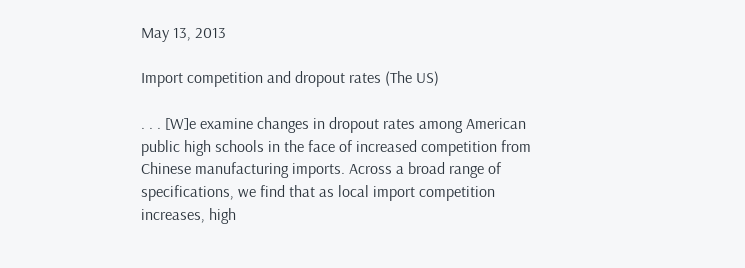May 13, 2013

Import competition and dropout rates (The US)

. . . [W]e examine changes in dropout rates among American public high schools in the face of increased competition from Chinese manufacturing imports. Across a broad range of specifications, we find that as local import competition increases, high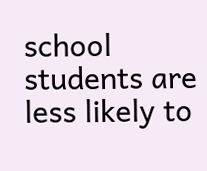school students are less likely to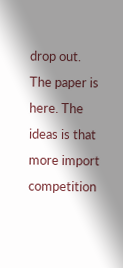drop out.
The paper is here. The ideas is that more import competition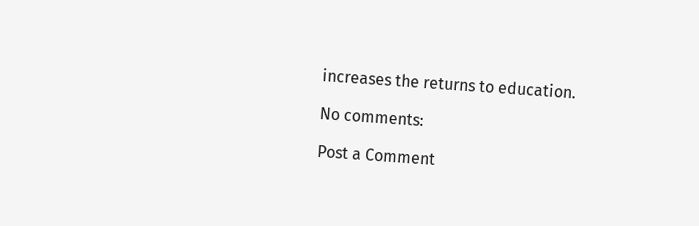increases the returns to education.

No comments:

Post a Comment